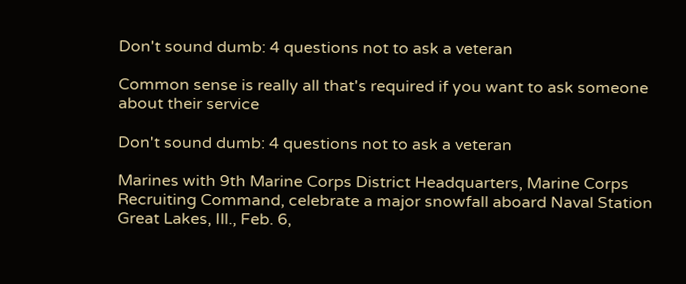Don't sound dumb: 4 questions not to ask a veteran

Common sense is really all that's required if you want to ask someone about their service

Don't sound dumb: 4 questions not to ask a veteran

Marines with 9th Marine Corps District Headquarters, Marine Corps Recruiting Command, celebrate a major snowfall aboard Naval Station Great Lakes, Ill., Feb. 6,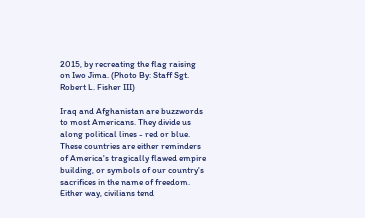2015, by recreating the flag raising on Iwo Jima. (Photo By: Staff Sgt. Robert L. Fisher III)

Iraq and Afghanistan are buzzwords to most Americans. They divide us along political lines - red or blue. These countries are either reminders of America's tragically flawed empire building, or symbols of our country's sacrifices in the name of freedom. Either way, civilians tend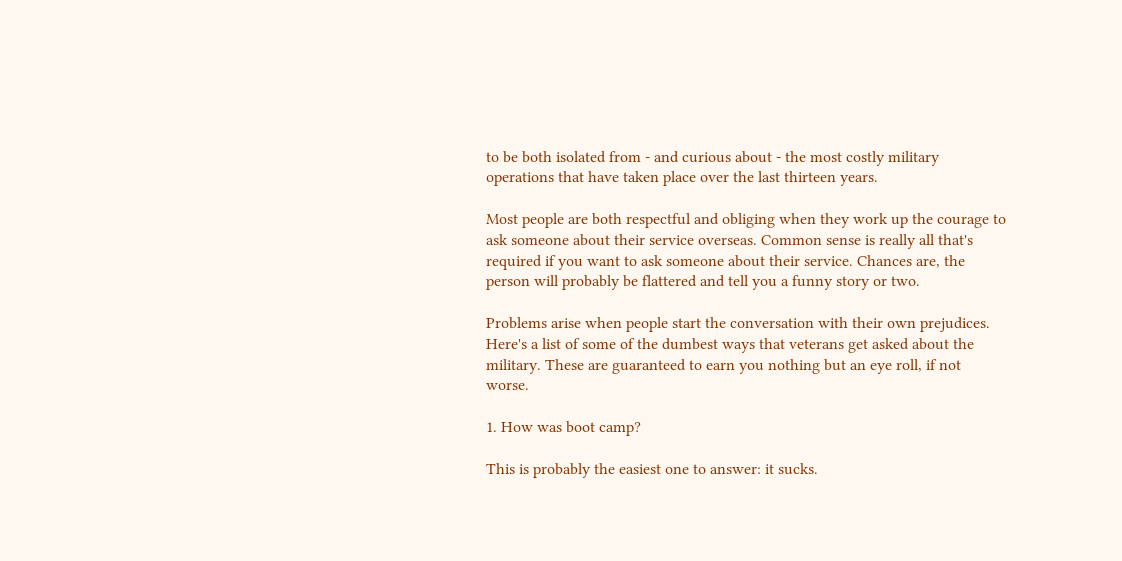to be both isolated from - and curious about - the most costly military operations that have taken place over the last thirteen years.

Most people are both respectful and obliging when they work up the courage to ask someone about their service overseas. Common sense is really all that's required if you want to ask someone about their service. Chances are, the person will probably be flattered and tell you a funny story or two.

Problems arise when people start the conversation with their own prejudices. Here's a list of some of the dumbest ways that veterans get asked about the military. These are guaranteed to earn you nothing but an eye roll, if not worse.

1. How was boot camp?

This is probably the easiest one to answer: it sucks.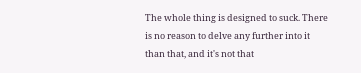The whole thing is designed to suck. There is no reason to delve any further into it than that, and it's not that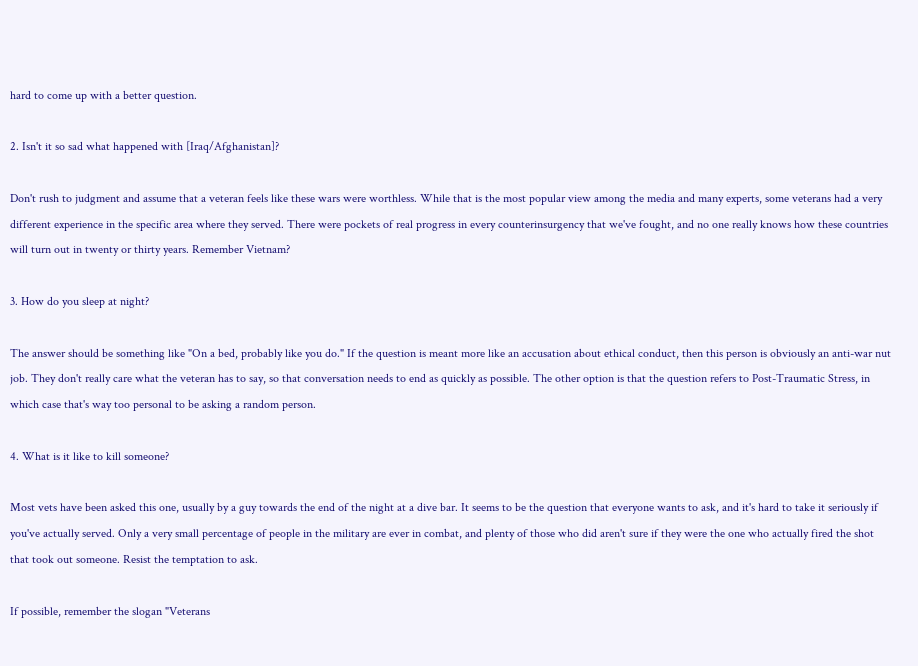hard to come up with a better question.

2. Isn't it so sad what happened with [Iraq/Afghanistan]?

Don't rush to judgment and assume that a veteran feels like these wars were worthless. While that is the most popular view among the media and many experts, some veterans had a very different experience in the specific area where they served. There were pockets of real progress in every counterinsurgency that we've fought, and no one really knows how these countries will turn out in twenty or thirty years. Remember Vietnam?

3. How do you sleep at night?

The answer should be something like "On a bed, probably like you do." If the question is meant more like an accusation about ethical conduct, then this person is obviously an anti-war nut job. They don't really care what the veteran has to say, so that conversation needs to end as quickly as possible. The other option is that the question refers to Post-Traumatic Stress, in which case that's way too personal to be asking a random person.

4. What is it like to kill someone?

Most vets have been asked this one, usually by a guy towards the end of the night at a dive bar. It seems to be the question that everyone wants to ask, and it's hard to take it seriously if you've actually served. Only a very small percentage of people in the military are ever in combat, and plenty of those who did aren't sure if they were the one who actually fired the shot that took out someone. Resist the temptation to ask.

If possible, remember the slogan "Veterans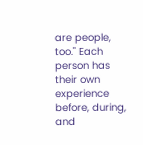are people, too." Each person has their own experience before, during, and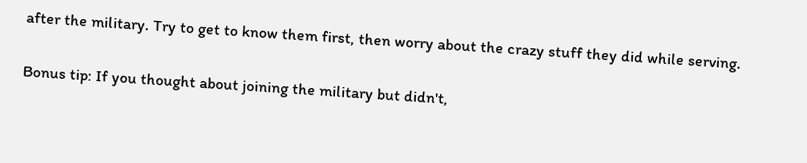after the military. Try to get to know them first, then worry about the crazy stuff they did while serving.

Bonus tip: If you thought about joining the military but didn't,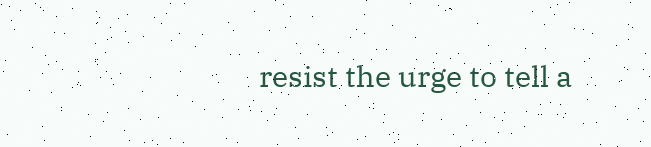resist the urge to tell a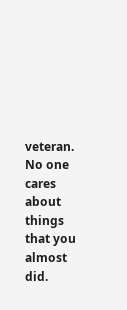veteran. No one cares about things that you almost did.